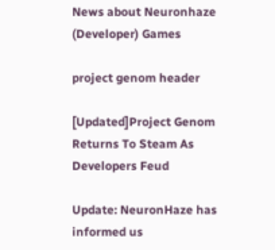News about Neuronhaze (Developer) Games

project genom header

[Updated]Project Genom Returns To Steam As Developers Feud

Update: NeuronHaze has informed us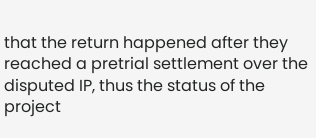that the return happened after they reached a pretrial settlement over the disputed IP, thus the status of the project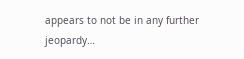appears to not be in any further jeopardy…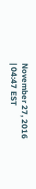November 27, 2016 | 04:47 EST